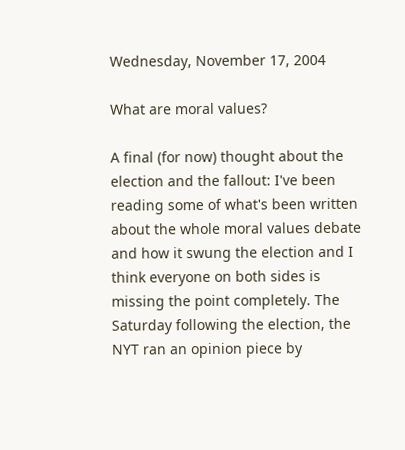Wednesday, November 17, 2004

What are moral values?

A final (for now) thought about the election and the fallout: I've been reading some of what's been written about the whole moral values debate and how it swung the election and I think everyone on both sides is missing the point completely. The Saturday following the election, the NYT ran an opinion piece by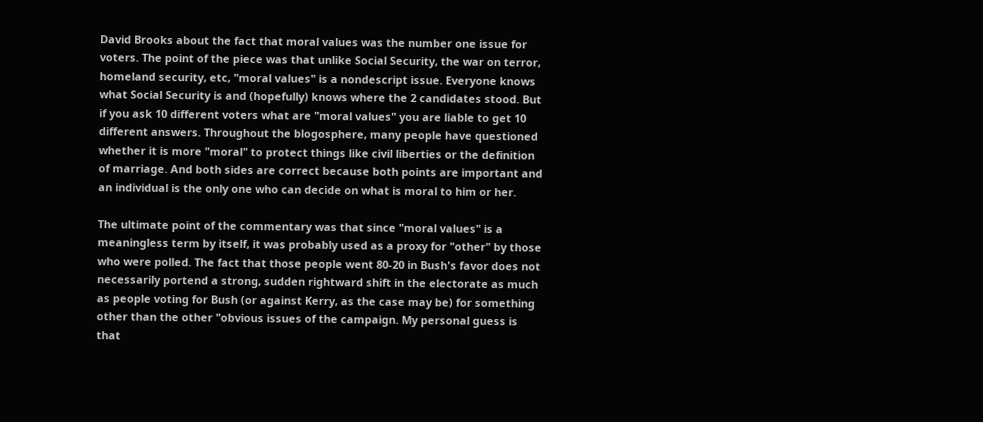David Brooks about the fact that moral values was the number one issue for voters. The point of the piece was that unlike Social Security, the war on terror, homeland security, etc, "moral values" is a nondescript issue. Everyone knows what Social Security is and (hopefully) knows where the 2 candidates stood. But if you ask 10 different voters what are "moral values" you are liable to get 10 different answers. Throughout the blogosphere, many people have questioned whether it is more "moral" to protect things like civil liberties or the definition of marriage. And both sides are correct because both points are important and an individual is the only one who can decide on what is moral to him or her.

The ultimate point of the commentary was that since "moral values" is a meaningless term by itself, it was probably used as a proxy for "other" by those who were polled. The fact that those people went 80-20 in Bush's favor does not necessarily portend a strong, sudden rightward shift in the electorate as much as people voting for Bush (or against Kerry, as the case may be) for something other than the other "obvious issues of the campaign. My personal guess is that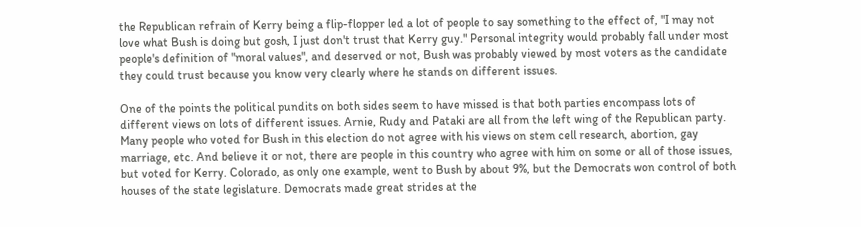the Republican refrain of Kerry being a flip-flopper led a lot of people to say something to the effect of, "I may not love what Bush is doing but gosh, I just don't trust that Kerry guy." Personal integrity would probably fall under most people's definition of "moral values", and deserved or not, Bush was probably viewed by most voters as the candidate they could trust because you know very clearly where he stands on different issues.

One of the points the political pundits on both sides seem to have missed is that both parties encompass lots of different views on lots of different issues. Arnie, Rudy and Pataki are all from the left wing of the Republican party. Many people who voted for Bush in this election do not agree with his views on stem cell research, abortion, gay marriage, etc. And believe it or not, there are people in this country who agree with him on some or all of those issues, but voted for Kerry. Colorado, as only one example, went to Bush by about 9%, but the Democrats won control of both houses of the state legislature. Democrats made great strides at the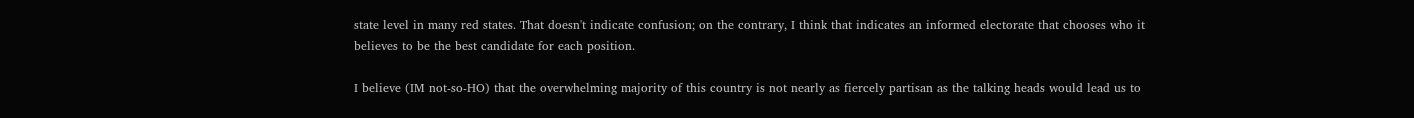state level in many red states. That doesn't indicate confusion; on the contrary, I think that indicates an informed electorate that chooses who it believes to be the best candidate for each position.

I believe (IM not-so-HO) that the overwhelming majority of this country is not nearly as fiercely partisan as the talking heads would lead us to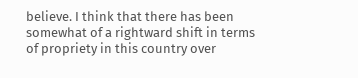believe. I think that there has been somewhat of a rightward shift in terms of propriety in this country over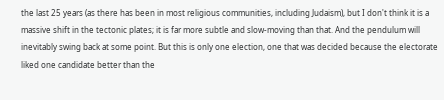the last 25 years (as there has been in most religious communities, including Judaism), but I don't think it is a massive shift in the tectonic plates; it is far more subtle and slow-moving than that. And the pendulum will inevitably swing back at some point. But this is only one election, one that was decided because the electorate liked one candidate better than the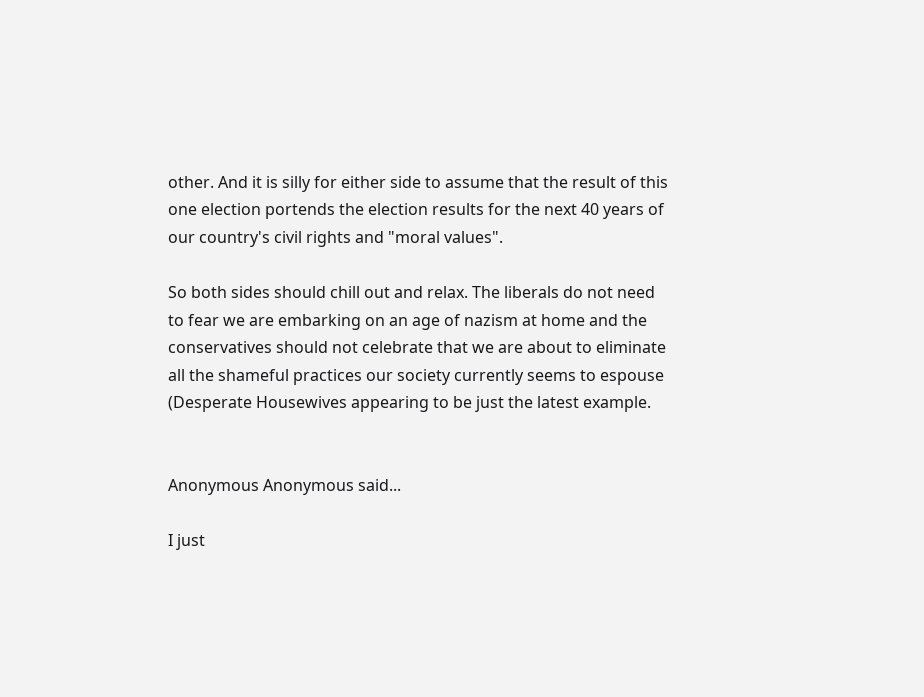other. And it is silly for either side to assume that the result of this one election portends the election results for the next 40 years of our country's civil rights and "moral values".

So both sides should chill out and relax. The liberals do not need to fear we are embarking on an age of nazism at home and the conservatives should not celebrate that we are about to eliminate all the shameful practices our society currently seems to espouse (Desperate Housewives appearing to be just the latest example.


Anonymous Anonymous said...

I just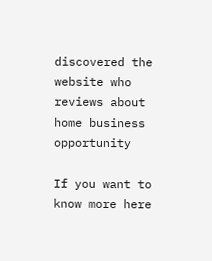discovered the website who reviews about
home business opportunity

If you want to know more here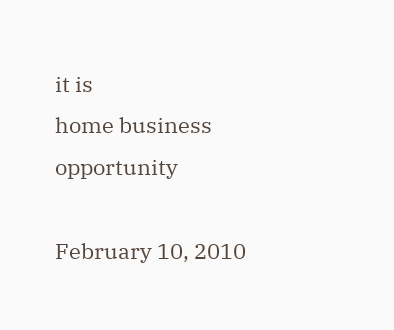it is
home business opportunity

February 10, 2010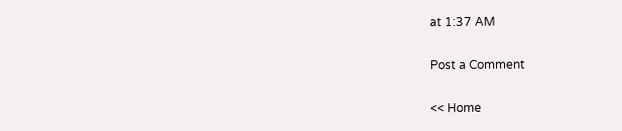at 1:37 AM

Post a Comment

<< Home